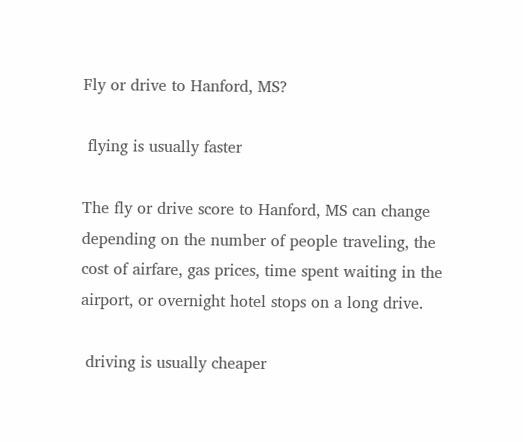Fly or drive to Hanford, MS?

 flying is usually faster

The fly or drive score to Hanford, MS can change depending on the number of people traveling, the cost of airfare, gas prices, time spent waiting in the airport, or overnight hotel stops on a long drive.

 driving is usually cheaper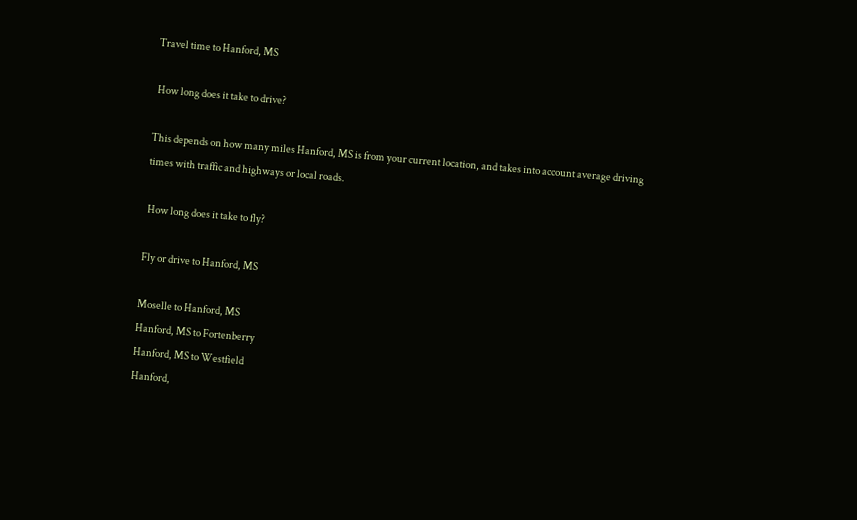Travel time to Hanford, MS

 How long does it take to drive?

This depends on how many miles Hanford, MS is from your current location, and takes into account average driving times with traffic and highways or local roads.

 How long does it take to fly?

Fly or drive to Hanford, MS

Moselle to Hanford, MS
Hanford, MS to Fortenberry
Hanford, MS to Westfield
Hanford,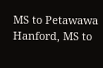MS to Petawawa
Hanford, MS to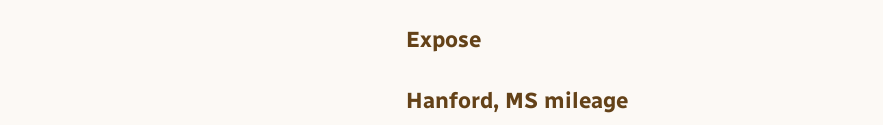Expose

Hanford, MS mileage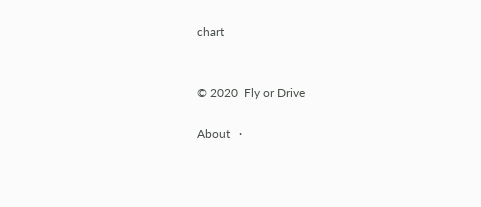chart


© 2020  Fly or Drive

About   ·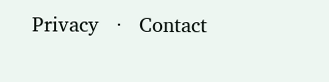Privacy   ·   Contact